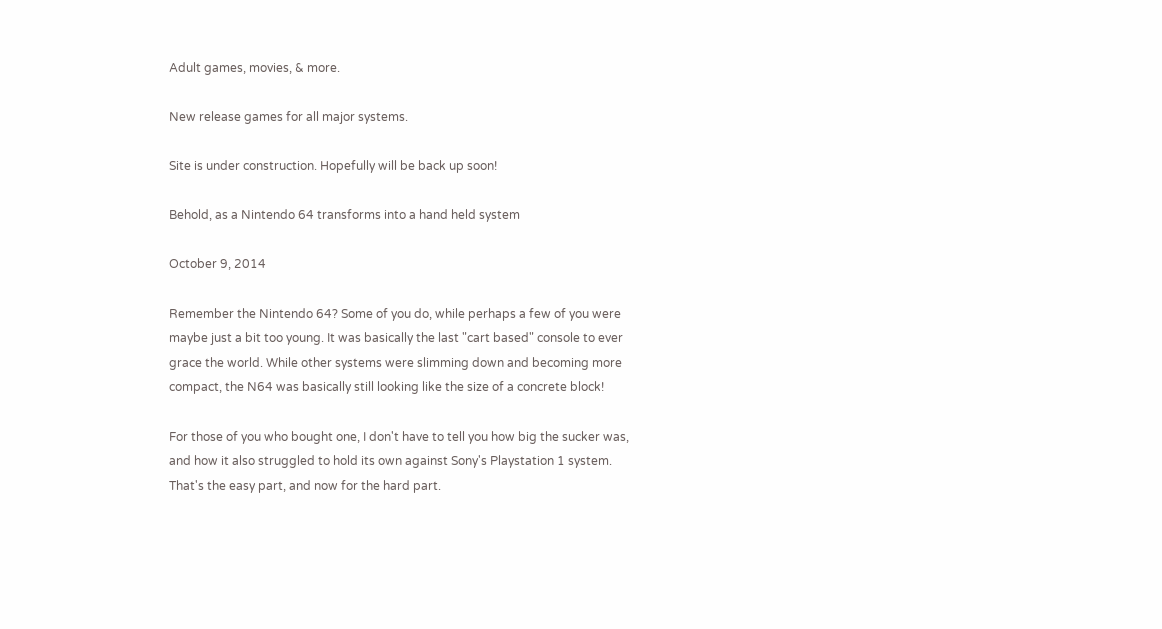Adult games, movies, & more.

New release games for all major systems.

Site is under construction. Hopefully will be back up soon!

Behold, as a Nintendo 64 transforms into a hand held system

October 9, 2014

Remember the Nintendo 64? Some of you do, while perhaps a few of you were maybe just a bit too young. It was basically the last "cart based" console to ever grace the world. While other systems were slimming down and becoming more compact, the N64 was basically still looking like the size of a concrete block!

For those of you who bought one, I don't have to tell you how big the sucker was, and how it also struggled to hold its own against Sony's Playstation 1 system. That's the easy part, and now for the hard part.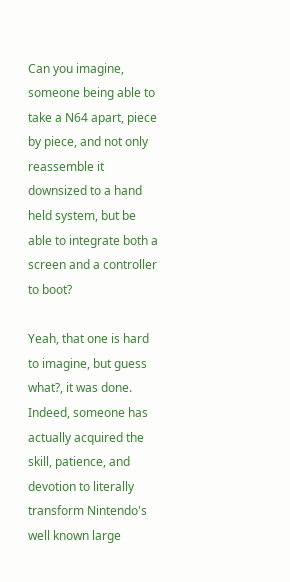Can you imagine, someone being able to take a N64 apart, piece by piece, and not only reassemble it downsized to a hand held system, but be able to integrate both a screen and a controller to boot?

Yeah, that one is hard to imagine, but guess what?, it was done. Indeed, someone has actually acquired the skill, patience, and devotion to literally transform Nintendo's well known large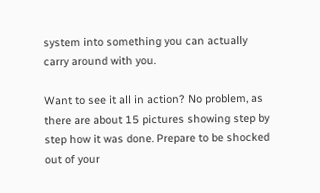system into something you can actually carry around with you.

Want to see it all in action? No problem, as there are about 15 pictures showing step by step how it was done. Prepare to be shocked out of your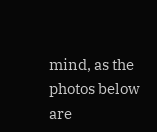mind, as the photos below are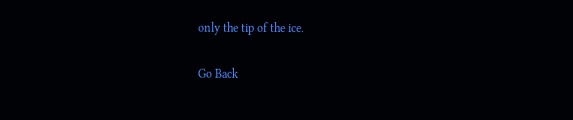only the tip of the ice.

Go Back